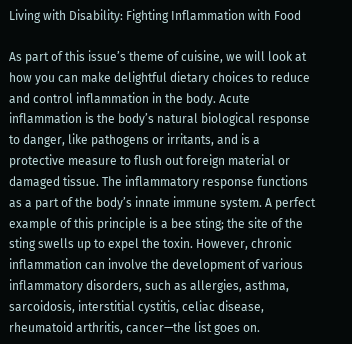Living with Disability: Fighting Inflammation with Food

As part of this issue’s theme of cuisine, we will look at how you can make delightful dietary choices to reduce and control inflammation in the body. Acute inflammation is the body’s natural biological response to danger, like pathogens or irritants, and is a protective measure to flush out foreign material or damaged tissue. The inflammatory response functions as a part of the body’s innate immune system. A perfect example of this principle is a bee sting; the site of the sting swells up to expel the toxin. However, chronic inflammation can involve the development of various inflammatory disorders, such as allergies, asthma, sarcoidosis, interstitial cystitis, celiac disease, rheumatoid arthritis, cancer—the list goes on.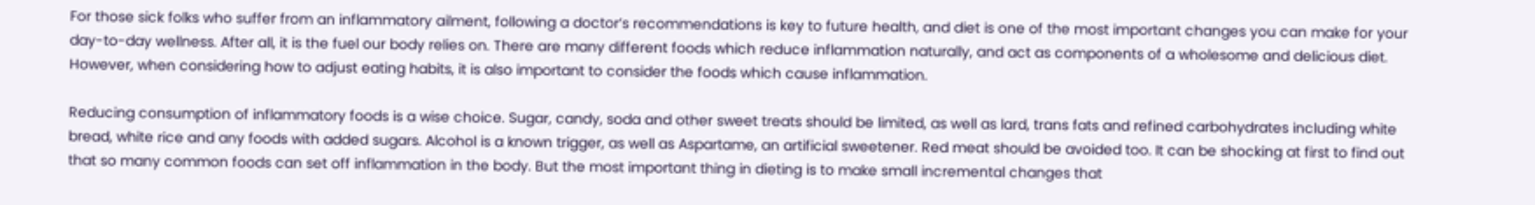For those sick folks who suffer from an inflammatory ailment, following a doctor’s recommendations is key to future health, and diet is one of the most important changes you can make for your day-to-day wellness. After all, it is the fuel our body relies on. There are many different foods which reduce inflammation naturally, and act as components of a wholesome and delicious diet. However, when considering how to adjust eating habits, it is also important to consider the foods which cause inflammation.

Reducing consumption of inflammatory foods is a wise choice. Sugar, candy, soda and other sweet treats should be limited, as well as lard, trans fats and refined carbohydrates including white bread, white rice and any foods with added sugars. Alcohol is a known trigger, as well as Aspartame, an artificial sweetener. Red meat should be avoided too. It can be shocking at first to find out that so many common foods can set off inflammation in the body. But the most important thing in dieting is to make small incremental changes that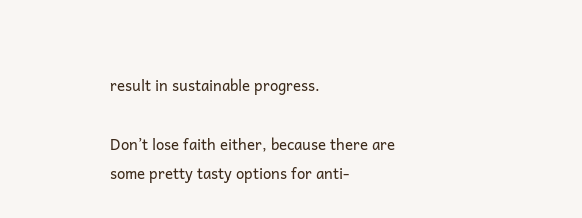result in sustainable progress.

Don’t lose faith either, because there are some pretty tasty options for anti-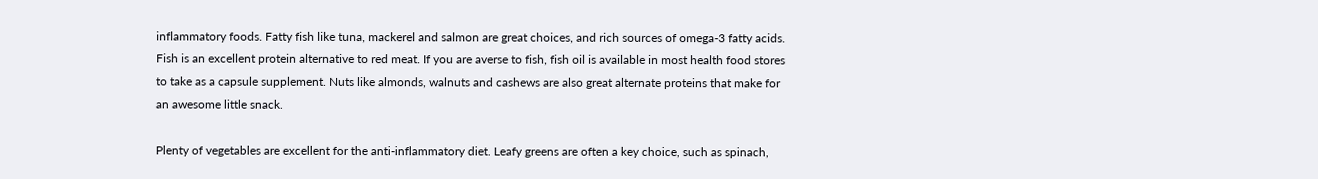inflammatory foods. Fatty fish like tuna, mackerel and salmon are great choices, and rich sources of omega-3 fatty acids. Fish is an excellent protein alternative to red meat. If you are averse to fish, fish oil is available in most health food stores to take as a capsule supplement. Nuts like almonds, walnuts and cashews are also great alternate proteins that make for an awesome little snack.

Plenty of vegetables are excellent for the anti-inflammatory diet. Leafy greens are often a key choice, such as spinach,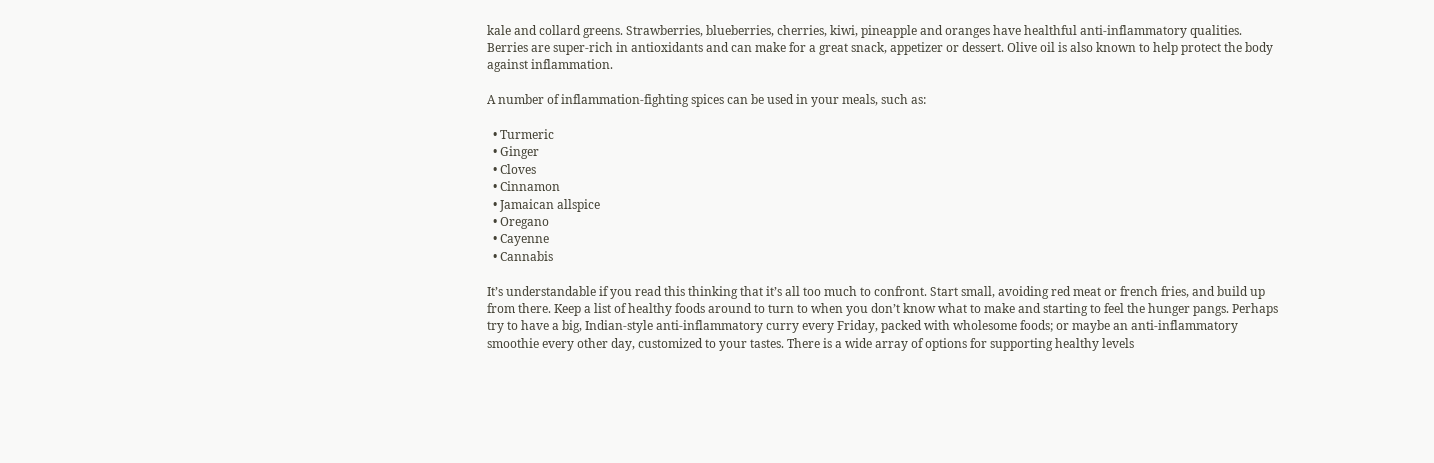kale and collard greens. Strawberries, blueberries, cherries, kiwi, pineapple and oranges have healthful anti-inflammatory qualities. Berries are super-rich in antioxidants and can make for a great snack, appetizer or dessert. Olive oil is also known to help protect the body against inflammation.

A number of inflammation-fighting spices can be used in your meals, such as:

  • Turmeric
  • Ginger
  • Cloves
  • Cinnamon
  • Jamaican allspice
  • Oregano
  • Cayenne
  • Cannabis

It’s understandable if you read this thinking that it’s all too much to confront. Start small, avoiding red meat or french fries, and build up from there. Keep a list of healthy foods around to turn to when you don’t know what to make and starting to feel the hunger pangs. Perhaps try to have a big, Indian-style anti-inflammatory curry every Friday, packed with wholesome foods; or maybe an anti-inflammatory smoothie every other day, customized to your tastes. There is a wide array of options for supporting healthy levels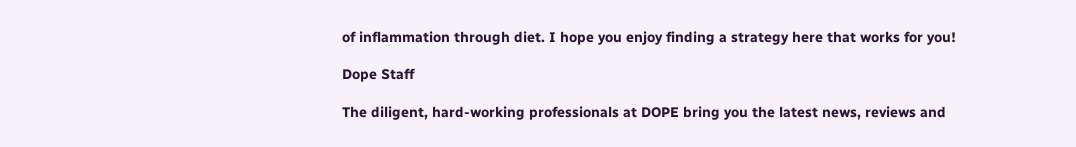of inflammation through diet. I hope you enjoy finding a strategy here that works for you!

Dope Staff

The diligent, hard-working professionals at DOPE bring you the latest news, reviews and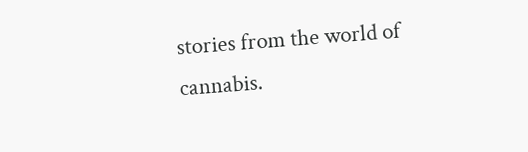stories from the world of cannabis.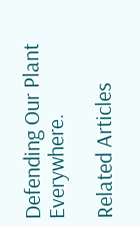Defending Our Plant Everywhere.

Related Articles